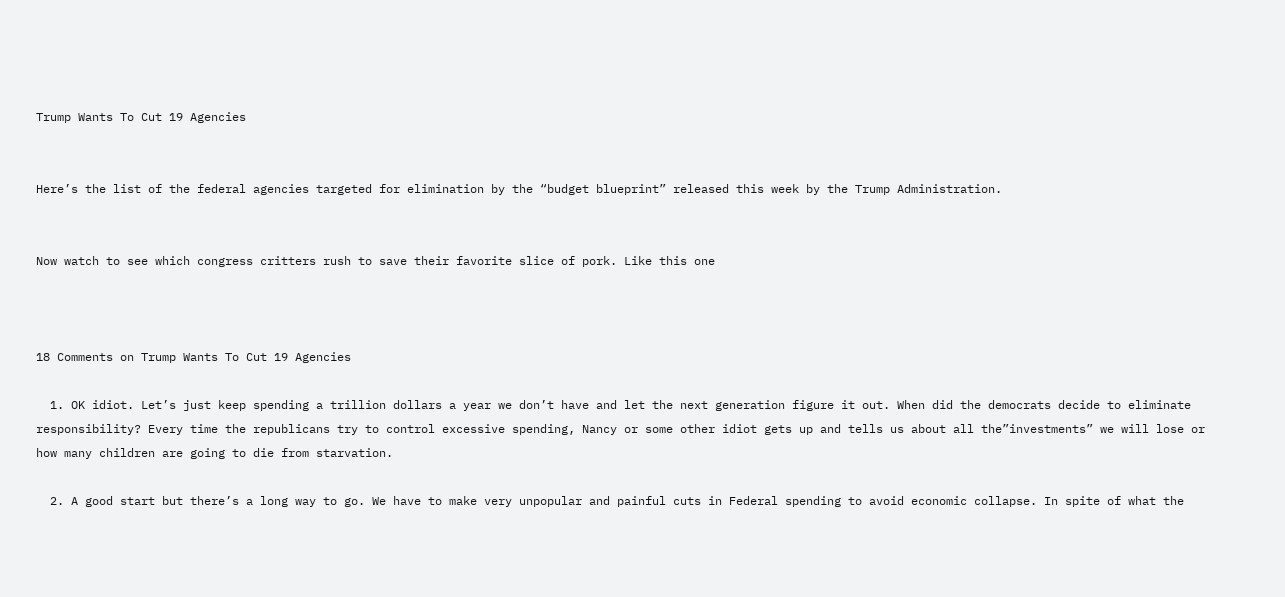Trump Wants To Cut 19 Agencies


Here’s the list of the federal agencies targeted for elimination by the “budget blueprint” released this week by the Trump Administration.


Now watch to see which congress critters rush to save their favorite slice of pork. Like this one



18 Comments on Trump Wants To Cut 19 Agencies

  1. OK idiot. Let’s just keep spending a trillion dollars a year we don’t have and let the next generation figure it out. When did the democrats decide to eliminate responsibility? Every time the republicans try to control excessive spending, Nancy or some other idiot gets up and tells us about all the”investments” we will lose or how many children are going to die from starvation.

  2. A good start but there’s a long way to go. We have to make very unpopular and painful cuts in Federal spending to avoid economic collapse. In spite of what the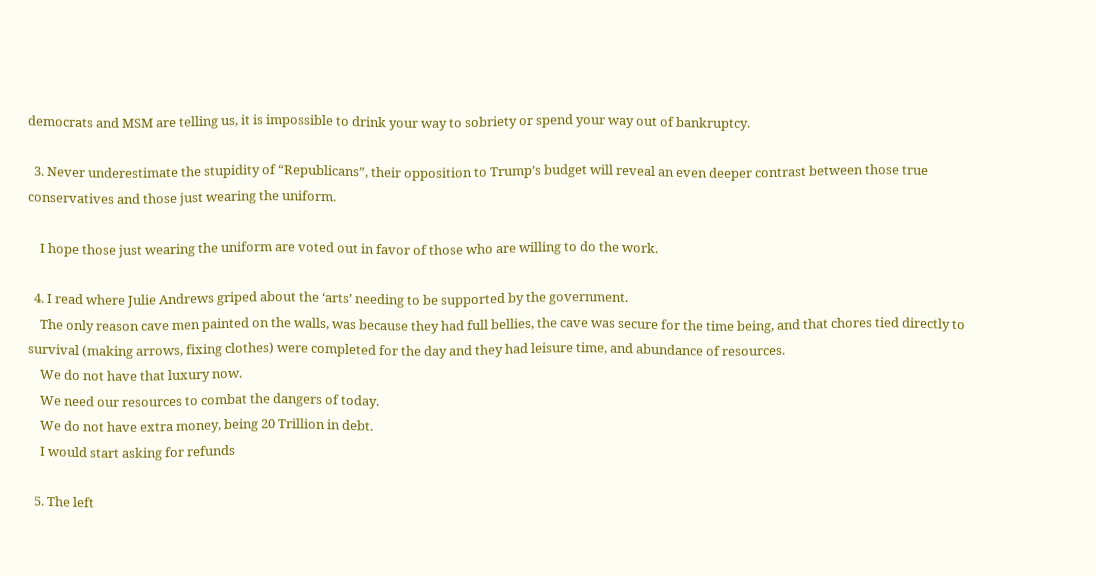democrats and MSM are telling us, it is impossible to drink your way to sobriety or spend your way out of bankruptcy.

  3. Never underestimate the stupidity of “Republicans”, their opposition to Trump’s budget will reveal an even deeper contrast between those true conservatives and those just wearing the uniform.

    I hope those just wearing the uniform are voted out in favor of those who are willing to do the work.

  4. I read where Julie Andrews griped about the ‘arts’ needing to be supported by the government.
    The only reason cave men painted on the walls, was because they had full bellies, the cave was secure for the time being, and that chores tied directly to survival (making arrows, fixing clothes) were completed for the day and they had leisure time, and abundance of resources.
    We do not have that luxury now.
    We need our resources to combat the dangers of today.
    We do not have extra money, being 20 Trillion in debt.
    I would start asking for refunds

  5. The left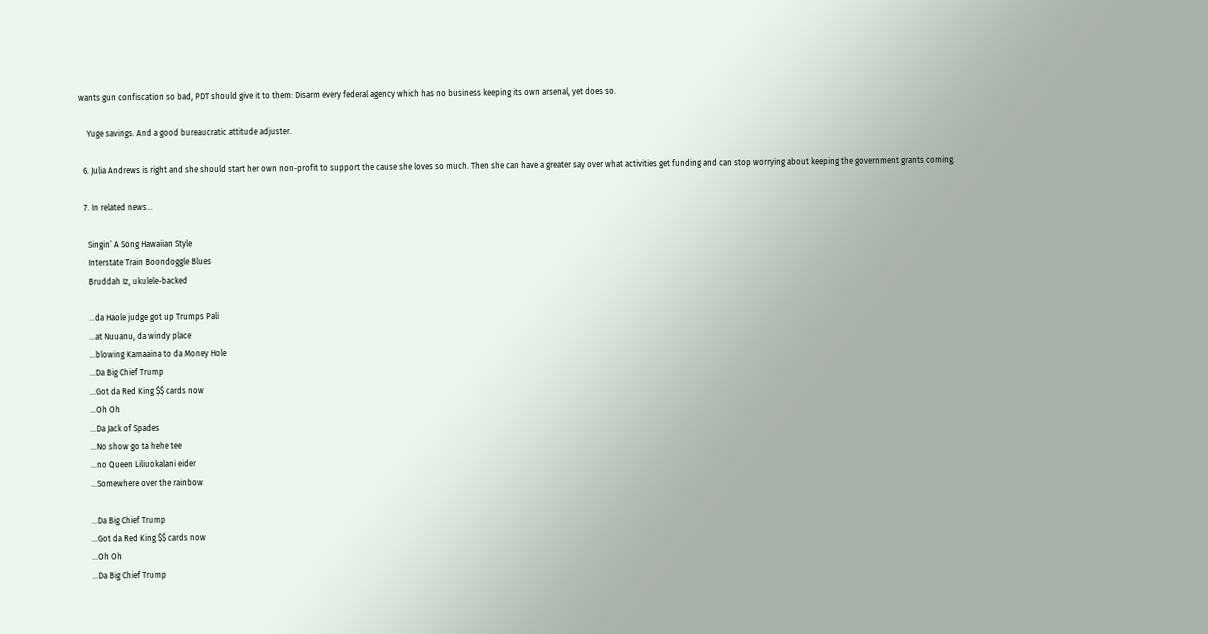wants gun confiscation so bad, PDT should give it to them: Disarm every federal agency which has no business keeping its own arsenal, yet does so.

    Yuge savings. And a good bureaucratic attitude adjuster.

  6. Julia Andrews is right and she should start her own non-profit to support the cause she loves so much. Then she can have a greater say over what activities get funding and can stop worrying about keeping the government grants coming.

  7. In related news…

    Singin’ A Song Hawaiian Style
    Interstate Train Boondoggle Blues
    Bruddah Iz, ukulele-backed

    …da Haole judge got up Trumps Pali
    …at Nuuanu, da windy place
    …blowing Kamaaina to da Money Hole
    …Da Big Chief Trump
    …Got da Red King $$ cards now
    …Oh Oh
    …Da Jack of Spades
    …No show go ta hehe tee
    …no Queen Liliuokalani eider
    …Somewhere over the rainbow

    …Da Big Chief Trump
    …Got da Red King $$ cards now
    …Oh Oh
    …Da Big Chief Trump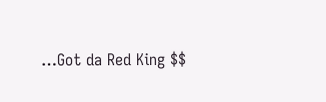…Got da Red King $$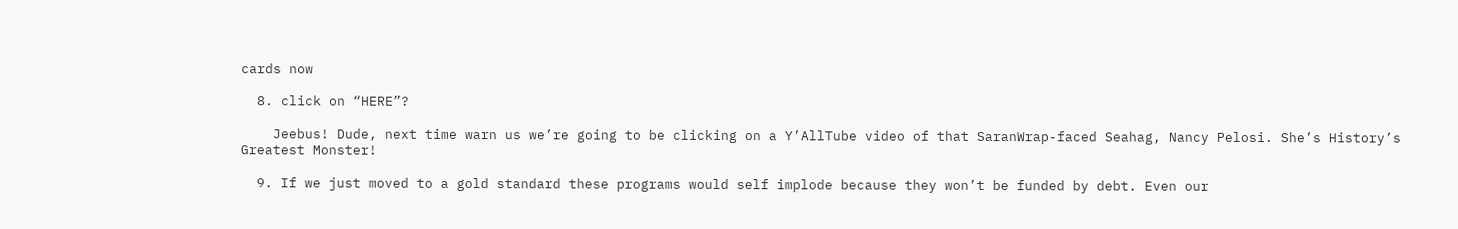cards now

  8. click on “HERE”?

    Jeebus! Dude, next time warn us we’re going to be clicking on a Y’AllTube video of that SaranWrap-faced Seahag, Nancy Pelosi. She’s History’s Greatest Monster!

  9. If we just moved to a gold standard these programs would self implode because they won’t be funded by debt. Even our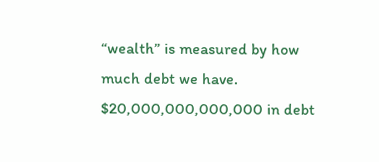“wealth” is measured by how much debt we have. $20,000,000,000,000 in debt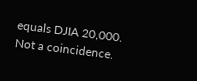equals DJIA 20,000. Not a coincidence.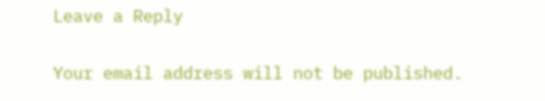Leave a Reply

Your email address will not be published.